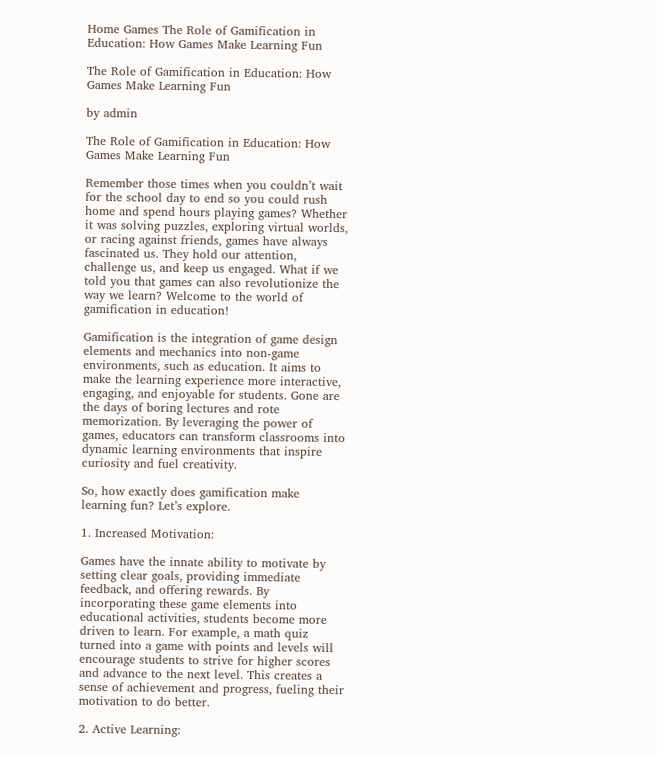Home Games The Role of Gamification in Education: How Games Make Learning Fun

The Role of Gamification in Education: How Games Make Learning Fun

by admin

The Role of Gamification in Education: How Games Make Learning Fun

Remember those times when you couldn’t wait for the school day to end so you could rush home and spend hours playing games? Whether it was solving puzzles, exploring virtual worlds, or racing against friends, games have always fascinated us. They hold our attention, challenge us, and keep us engaged. What if we told you that games can also revolutionize the way we learn? Welcome to the world of gamification in education!

Gamification is the integration of game design elements and mechanics into non-game environments, such as education. It aims to make the learning experience more interactive, engaging, and enjoyable for students. Gone are the days of boring lectures and rote memorization. By leveraging the power of games, educators can transform classrooms into dynamic learning environments that inspire curiosity and fuel creativity.

So, how exactly does gamification make learning fun? Let’s explore.

1. Increased Motivation:

Games have the innate ability to motivate by setting clear goals, providing immediate feedback, and offering rewards. By incorporating these game elements into educational activities, students become more driven to learn. For example, a math quiz turned into a game with points and levels will encourage students to strive for higher scores and advance to the next level. This creates a sense of achievement and progress, fueling their motivation to do better.

2. Active Learning: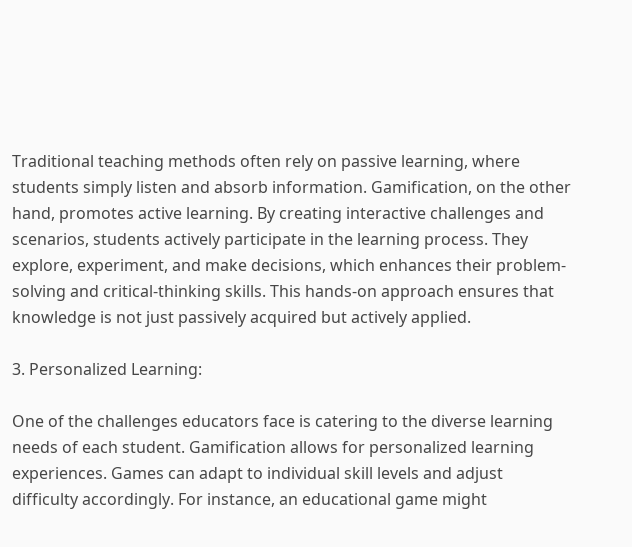Traditional teaching methods often rely on passive learning, where students simply listen and absorb information. Gamification, on the other hand, promotes active learning. By creating interactive challenges and scenarios, students actively participate in the learning process. They explore, experiment, and make decisions, which enhances their problem-solving and critical-thinking skills. This hands-on approach ensures that knowledge is not just passively acquired but actively applied.

3. Personalized Learning:

One of the challenges educators face is catering to the diverse learning needs of each student. Gamification allows for personalized learning experiences. Games can adapt to individual skill levels and adjust difficulty accordingly. For instance, an educational game might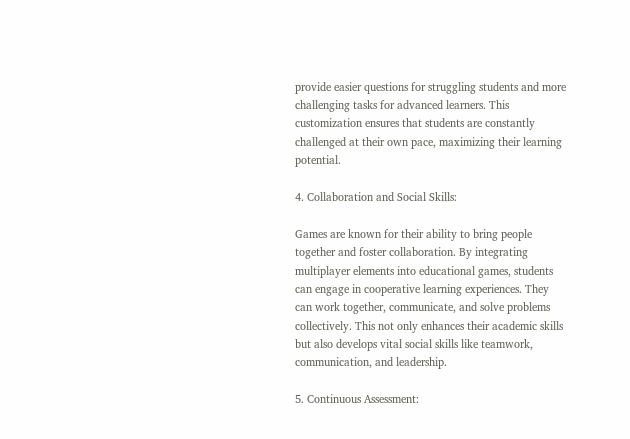provide easier questions for struggling students and more challenging tasks for advanced learners. This customization ensures that students are constantly challenged at their own pace, maximizing their learning potential.

4. Collaboration and Social Skills:

Games are known for their ability to bring people together and foster collaboration. By integrating multiplayer elements into educational games, students can engage in cooperative learning experiences. They can work together, communicate, and solve problems collectively. This not only enhances their academic skills but also develops vital social skills like teamwork, communication, and leadership.

5. Continuous Assessment: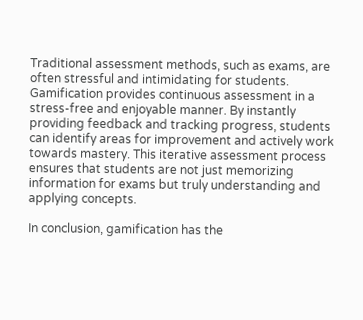Traditional assessment methods, such as exams, are often stressful and intimidating for students. Gamification provides continuous assessment in a stress-free and enjoyable manner. By instantly providing feedback and tracking progress, students can identify areas for improvement and actively work towards mastery. This iterative assessment process ensures that students are not just memorizing information for exams but truly understanding and applying concepts.

In conclusion, gamification has the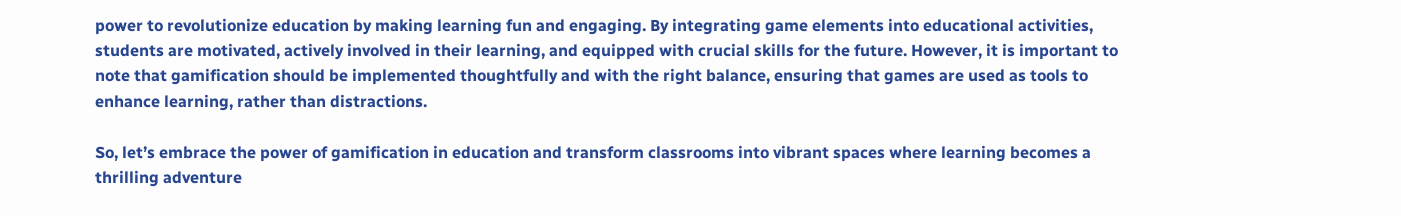power to revolutionize education by making learning fun and engaging. By integrating game elements into educational activities, students are motivated, actively involved in their learning, and equipped with crucial skills for the future. However, it is important to note that gamification should be implemented thoughtfully and with the right balance, ensuring that games are used as tools to enhance learning, rather than distractions.

So, let’s embrace the power of gamification in education and transform classrooms into vibrant spaces where learning becomes a thrilling adventure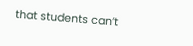that students can’t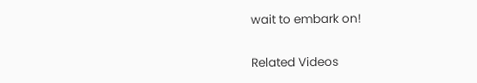wait to embark on!

Related Videos